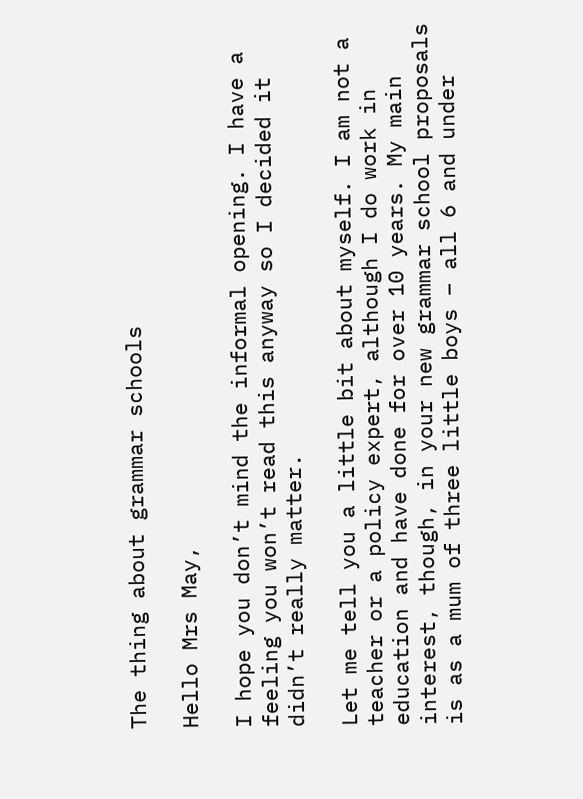The thing about grammar schools

Hello Mrs May,

I hope you don’t mind the informal opening. I have a feeling you won’t read this anyway so I decided it didn’t really matter.

Let me tell you a little bit about myself. I am not a teacher or a policy expert, although I do work in education and have done for over 10 years. My main interest, though, in your new grammar school proposals is as a mum of three little boys – all 6 and under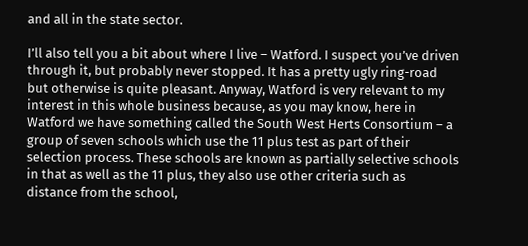and all in the state sector.

I’ll also tell you a bit about where I live – Watford. I suspect you’ve driven through it, but probably never stopped. It has a pretty ugly ring-road but otherwise is quite pleasant. Anyway, Watford is very relevant to my interest in this whole business because, as you may know, here in Watford we have something called the South West Herts Consortium – a group of seven schools which use the 11 plus test as part of their selection process. These schools are known as partially selective schools in that as well as the 11 plus, they also use other criteria such as distance from the school,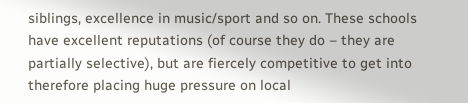siblings, excellence in music/sport and so on. These schools have excellent reputations (of course they do – they are partially selective), but are fiercely competitive to get into therefore placing huge pressure on local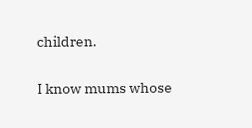children.

I know mums whose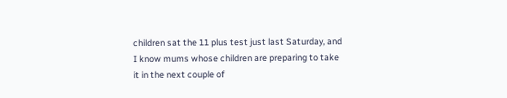children sat the 11 plus test just last Saturday, and I know mums whose children are preparing to take it in the next couple of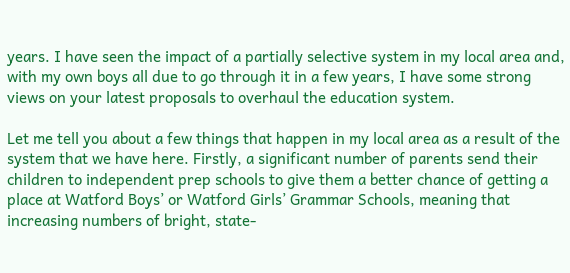years. I have seen the impact of a partially selective system in my local area and, with my own boys all due to go through it in a few years, I have some strong views on your latest proposals to overhaul the education system.

Let me tell you about a few things that happen in my local area as a result of the system that we have here. Firstly, a significant number of parents send their children to independent prep schools to give them a better chance of getting a place at Watford Boys’ or Watford Girls’ Grammar Schools, meaning that increasing numbers of bright, state-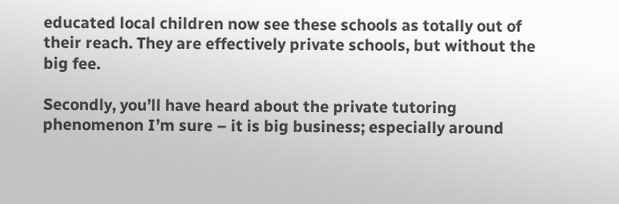educated local children now see these schools as totally out of their reach. They are effectively private schools, but without the big fee.

Secondly, you’ll have heard about the private tutoring phenomenon I’m sure – it is big business; especially around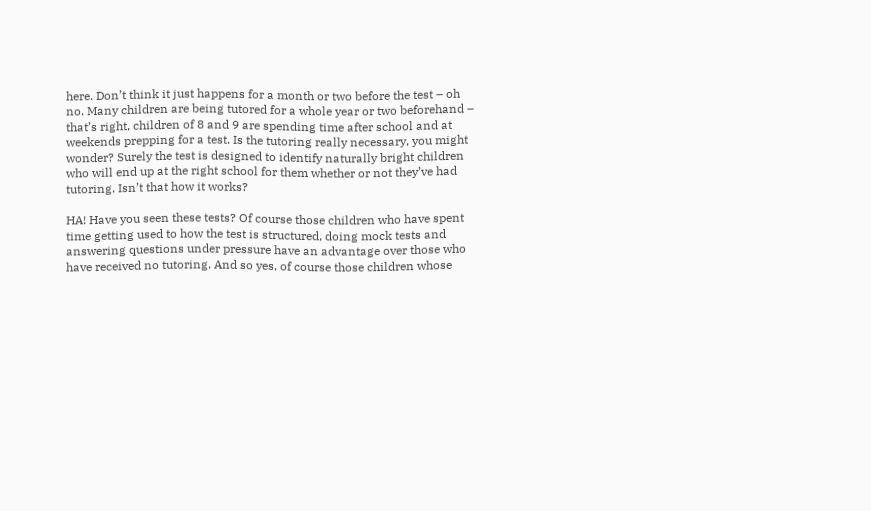here. Don’t think it just happens for a month or two before the test – oh no. Many children are being tutored for a whole year or two beforehand – that’s right, children of 8 and 9 are spending time after school and at weekends prepping for a test. Is the tutoring really necessary, you might wonder? Surely the test is designed to identify naturally bright children who will end up at the right school for them whether or not they’ve had tutoring. Isn’t that how it works?

HA! Have you seen these tests? Of course those children who have spent time getting used to how the test is structured, doing mock tests and answering questions under pressure have an advantage over those who have received no tutoring. And so yes, of course those children whose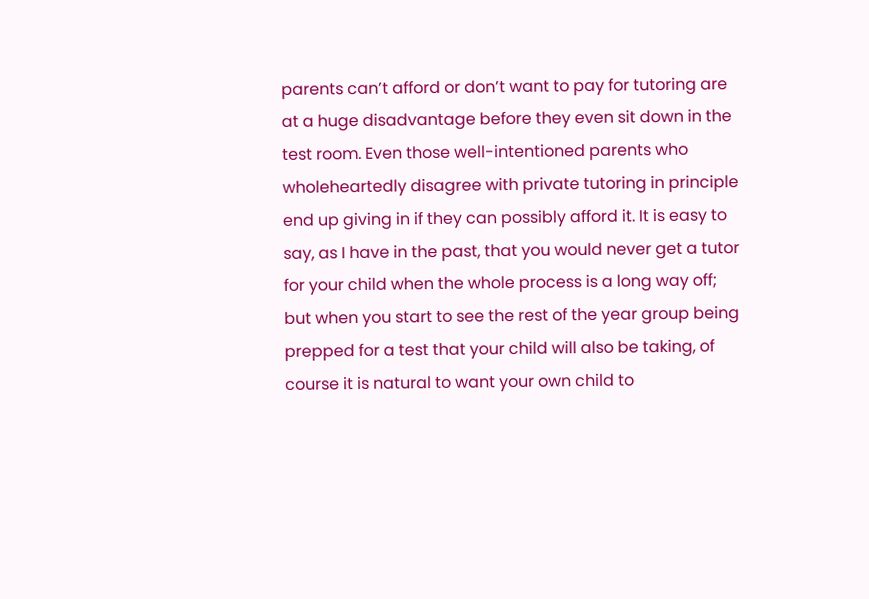parents can’t afford or don’t want to pay for tutoring are at a huge disadvantage before they even sit down in the test room. Even those well-intentioned parents who wholeheartedly disagree with private tutoring in principle end up giving in if they can possibly afford it. It is easy to say, as I have in the past, that you would never get a tutor for your child when the whole process is a long way off; but when you start to see the rest of the year group being prepped for a test that your child will also be taking, of course it is natural to want your own child to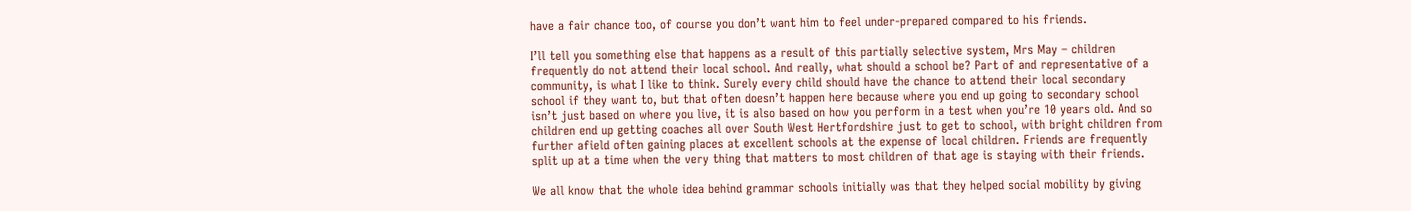have a fair chance too, of course you don’t want him to feel under-prepared compared to his friends.

I’ll tell you something else that happens as a result of this partially selective system, Mrs May – children frequently do not attend their local school. And really, what should a school be? Part of and representative of a community, is what I like to think. Surely every child should have the chance to attend their local secondary school if they want to, but that often doesn’t happen here because where you end up going to secondary school isn’t just based on where you live, it is also based on how you perform in a test when you’re 10 years old. And so children end up getting coaches all over South West Hertfordshire just to get to school, with bright children from further afield often gaining places at excellent schools at the expense of local children. Friends are frequently split up at a time when the very thing that matters to most children of that age is staying with their friends.

We all know that the whole idea behind grammar schools initially was that they helped social mobility by giving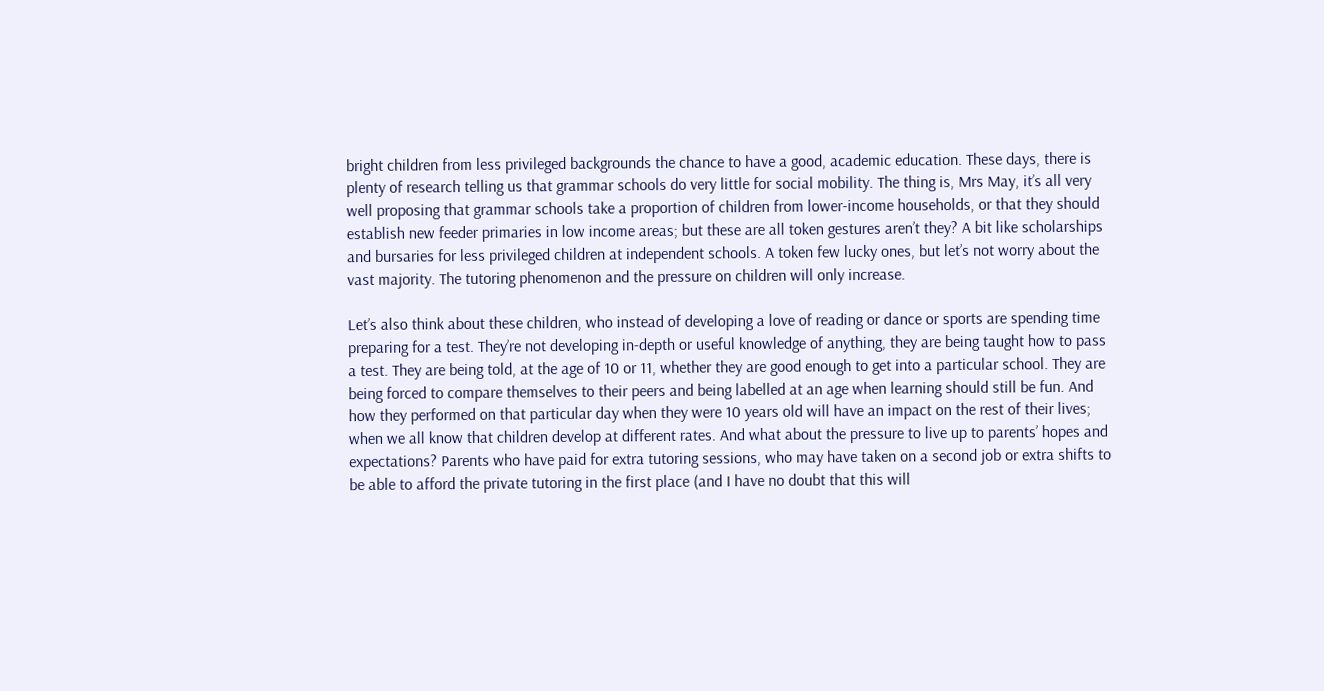bright children from less privileged backgrounds the chance to have a good, academic education. These days, there is plenty of research telling us that grammar schools do very little for social mobility. The thing is, Mrs May, it’s all very well proposing that grammar schools take a proportion of children from lower-income households, or that they should establish new feeder primaries in low income areas; but these are all token gestures aren’t they? A bit like scholarships and bursaries for less privileged children at independent schools. A token few lucky ones, but let’s not worry about the vast majority. The tutoring phenomenon and the pressure on children will only increase.

Let’s also think about these children, who instead of developing a love of reading or dance or sports are spending time preparing for a test. They’re not developing in-depth or useful knowledge of anything, they are being taught how to pass a test. They are being told, at the age of 10 or 11, whether they are good enough to get into a particular school. They are being forced to compare themselves to their peers and being labelled at an age when learning should still be fun. And how they performed on that particular day when they were 10 years old will have an impact on the rest of their lives; when we all know that children develop at different rates. And what about the pressure to live up to parents’ hopes and expectations? Parents who have paid for extra tutoring sessions, who may have taken on a second job or extra shifts to be able to afford the private tutoring in the first place (and I have no doubt that this will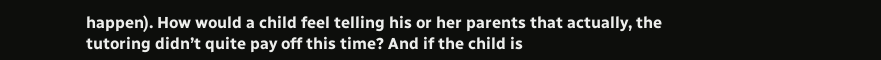happen). How would a child feel telling his or her parents that actually, the tutoring didn’t quite pay off this time? And if the child is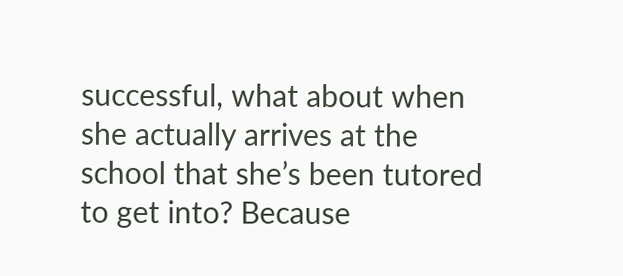successful, what about when she actually arrives at the school that she’s been tutored to get into? Because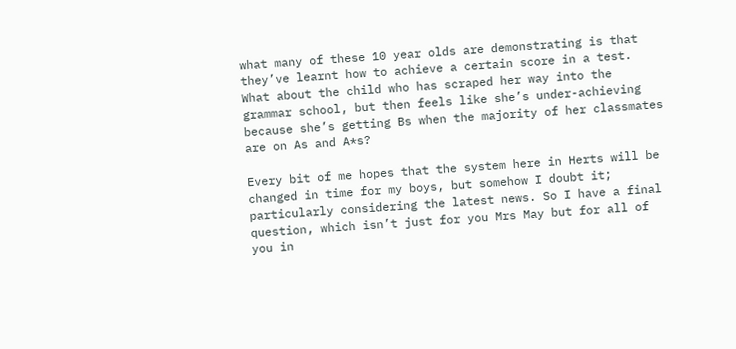what many of these 10 year olds are demonstrating is that they’ve learnt how to achieve a certain score in a test. What about the child who has scraped her way into the grammar school, but then feels like she’s under-achieving because she’s getting Bs when the majority of her classmates are on As and A*s?

Every bit of me hopes that the system here in Herts will be changed in time for my boys, but somehow I doubt it; particularly considering the latest news. So I have a final question, which isn’t just for you Mrs May but for all of you in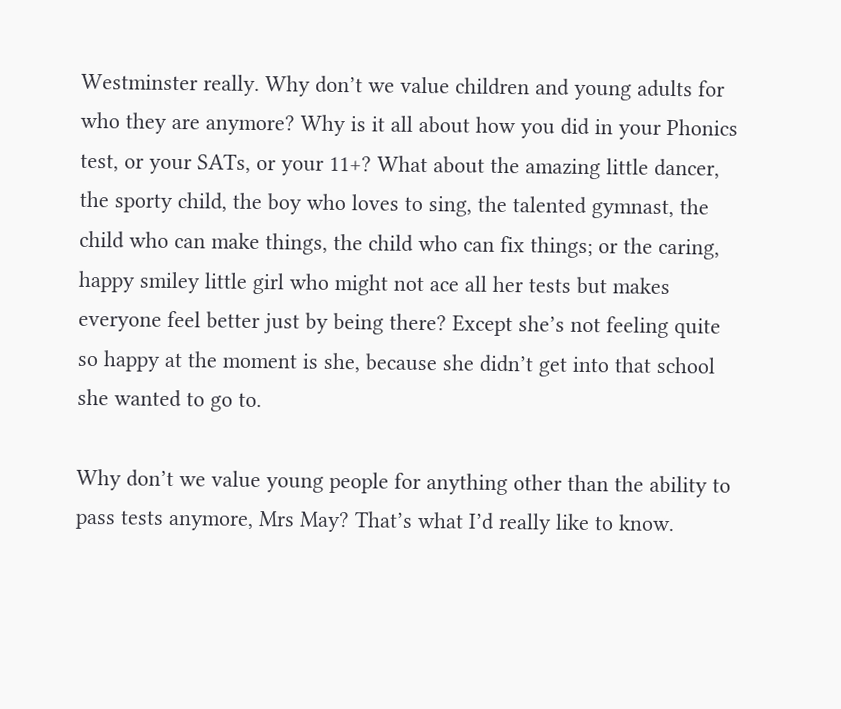Westminster really. Why don’t we value children and young adults for who they are anymore? Why is it all about how you did in your Phonics test, or your SATs, or your 11+? What about the amazing little dancer, the sporty child, the boy who loves to sing, the talented gymnast, the child who can make things, the child who can fix things; or the caring, happy smiley little girl who might not ace all her tests but makes everyone feel better just by being there? Except she’s not feeling quite so happy at the moment is she, because she didn’t get into that school she wanted to go to.

Why don’t we value young people for anything other than the ability to pass tests anymore, Mrs May? That’s what I’d really like to know.